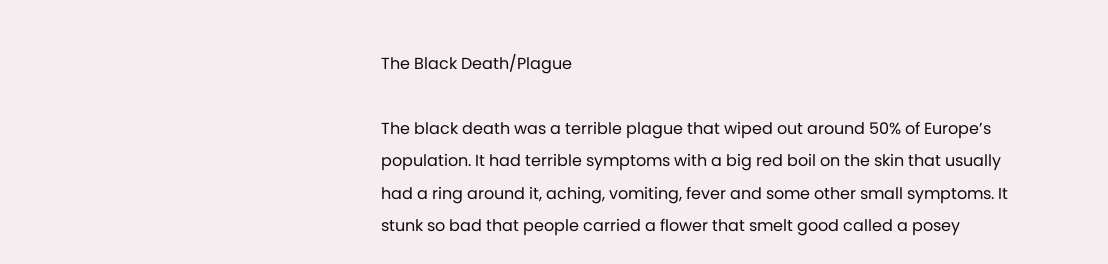The Black Death/Plague

The black death was a terrible plague that wiped out around 50% of Europe’s population. It had terrible symptoms with a big red boil on the skin that usually had a ring around it, aching, vomiting, fever and some other small symptoms. It stunk so bad that people carried a flower that smelt good called a posey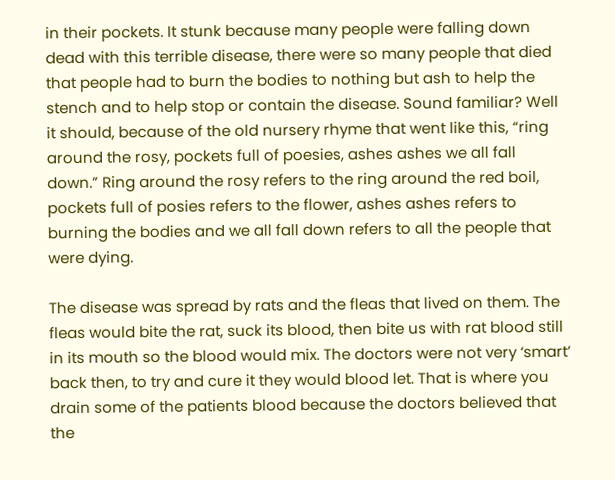in their pockets. It stunk because many people were falling down dead with this terrible disease, there were so many people that died that people had to burn the bodies to nothing but ash to help the stench and to help stop or contain the disease. Sound familiar? Well it should, because of the old nursery rhyme that went like this, “ring around the rosy, pockets full of poesies, ashes ashes we all fall down.” Ring around the rosy refers to the ring around the red boil, pockets full of posies refers to the flower, ashes ashes refers to burning the bodies and we all fall down refers to all the people that were dying.

The disease was spread by rats and the fleas that lived on them. The fleas would bite the rat, suck its blood, then bite us with rat blood still in its mouth so the blood would mix. The doctors were not very ‘smart’ back then, to try and cure it they would blood let. That is where you drain some of the patients blood because the doctors believed that the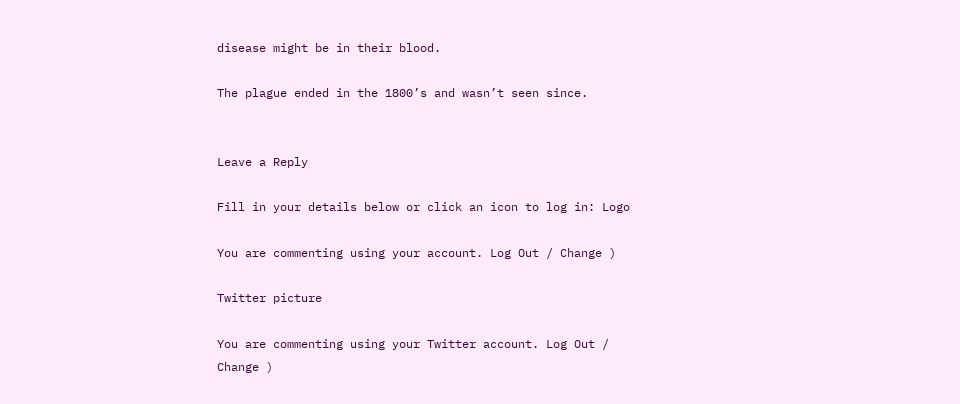disease might be in their blood.

The plague ended in the 1800’s and wasn’t seen since.


Leave a Reply

Fill in your details below or click an icon to log in: Logo

You are commenting using your account. Log Out / Change )

Twitter picture

You are commenting using your Twitter account. Log Out / Change )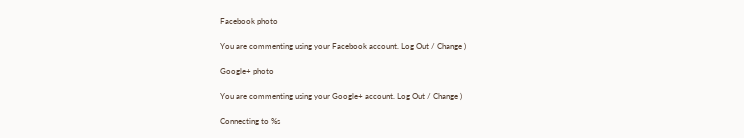Facebook photo

You are commenting using your Facebook account. Log Out / Change )

Google+ photo

You are commenting using your Google+ account. Log Out / Change )

Connecting to %s